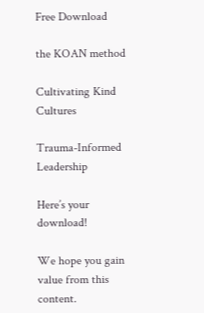Free Download

the KOAN method

Cultivating Kind Cultures

Trauma-Informed Leadership

Here’s your download!

We hope you gain value from this content.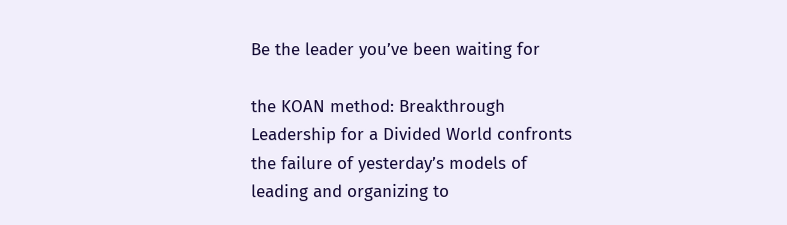Be the leader you’ve been waiting for

the KOAN method: Breakthrough Leadership for a Divided World confronts the failure of yesterday’s models of leading and organizing to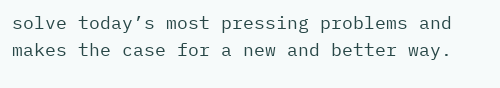solve today’s most pressing problems and makes the case for a new and better way.